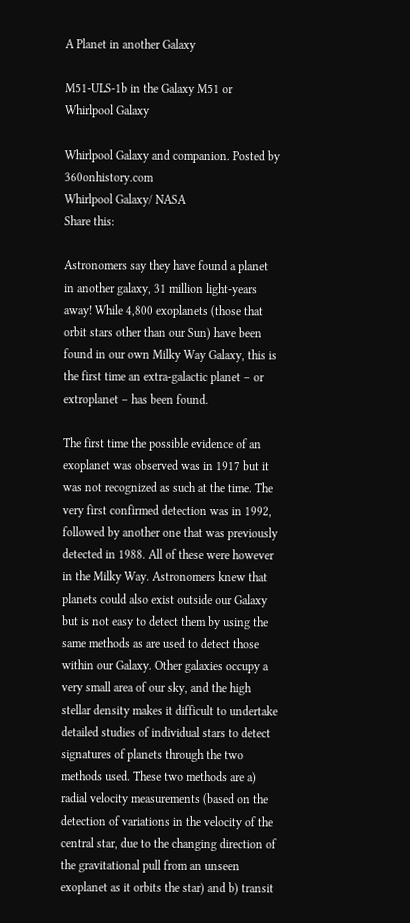A Planet in another Galaxy

M51-ULS-1b in the Galaxy M51 or Whirlpool Galaxy

Whirlpool Galaxy and companion. Posted by 360onhistory.com
Whirlpool Galaxy/ NASA
Share this:

Astronomers say they have found a planet in another galaxy, 31 million light-years away! While 4,800 exoplanets (those that orbit stars other than our Sun) have been found in our own Milky Way Galaxy, this is the first time an extra-galactic planet – or extroplanet – has been found.

The first time the possible evidence of an exoplanet was observed was in 1917 but it was not recognized as such at the time. The very first confirmed detection was in 1992, followed by another one that was previously detected in 1988. All of these were however in the Milky Way. Astronomers knew that planets could also exist outside our Galaxy but is not easy to detect them by using the same methods as are used to detect those within our Galaxy. Other galaxies occupy a very small area of our sky, and the high stellar density makes it difficult to undertake detailed studies of individual stars to detect signatures of planets through the two methods used. These two methods are a) radial velocity measurements (based on the detection of variations in the velocity of the central star, due to the changing direction of the gravitational pull from an unseen exoplanet as it orbits the star) and b) transit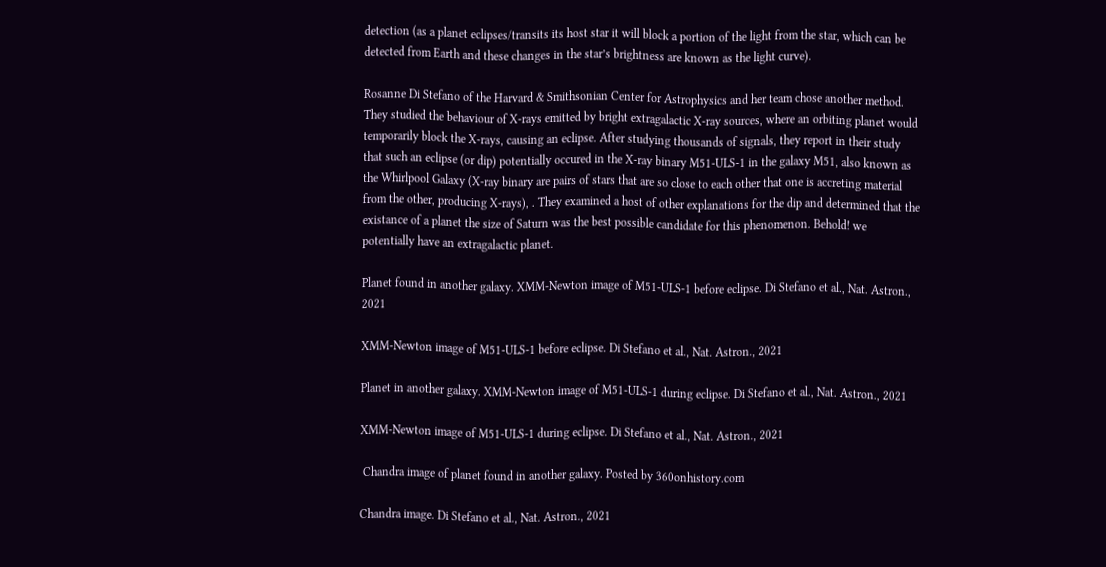detection (as a planet eclipses/transits its host star it will block a portion of the light from the star, which can be detected from Earth and these changes in the star’s brightness are known as the light curve).

Rosanne Di Stefano of the Harvard & Smithsonian Center for Astrophysics and her team chose another method. They studied the behaviour of X-rays emitted by bright extragalactic X-ray sources, where an orbiting planet would temporarily block the X-rays, causing an eclipse. After studying thousands of signals, they report in their study that such an eclipse (or dip) potentially occured in the X-ray binary M51-ULS-1 in the galaxy M51, also known as the Whirlpool Galaxy (X-ray binary are pairs of stars that are so close to each other that one is accreting material from the other, producing X-rays), . They examined a host of other explanations for the dip and determined that the existance of a planet the size of Saturn was the best possible candidate for this phenomenon. Behold! we potentially have an extragalactic planet.

Planet found in another galaxy. XMM-Newton image of M51-ULS-1 before eclipse. Di Stefano et al., Nat. Astron., 2021

XMM-Newton image of M51-ULS-1 before eclipse. Di Stefano et al., Nat. Astron., 2021

Planet in another galaxy. XMM-Newton image of M51-ULS-1 during eclipse. Di Stefano et al., Nat. Astron., 2021

XMM-Newton image of M51-ULS-1 during eclipse. Di Stefano et al., Nat. Astron., 2021

 Chandra image of planet found in another galaxy. Posted by 360onhistory.com

Chandra image. Di Stefano et al., Nat. Astron., 2021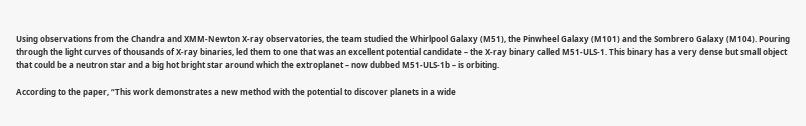Using observations from the Chandra and XMM-Newton X-ray observatories, the team studied the Whirlpool Galaxy (M51), the Pinwheel Galaxy (M101) and the Sombrero Galaxy (M104). Pouring through the light curves of thousands of X-ray binaries, led them to one that was an excellent potential candidate – the X-ray binary called M51-ULS-1. This binary has a very dense but small object that could be a neutron star and a big hot bright star around which the extroplanet – now dubbed M51-ULS-1b – is orbiting.

According to the paper, “This work demonstrates a new method with the potential to discover planets in a wide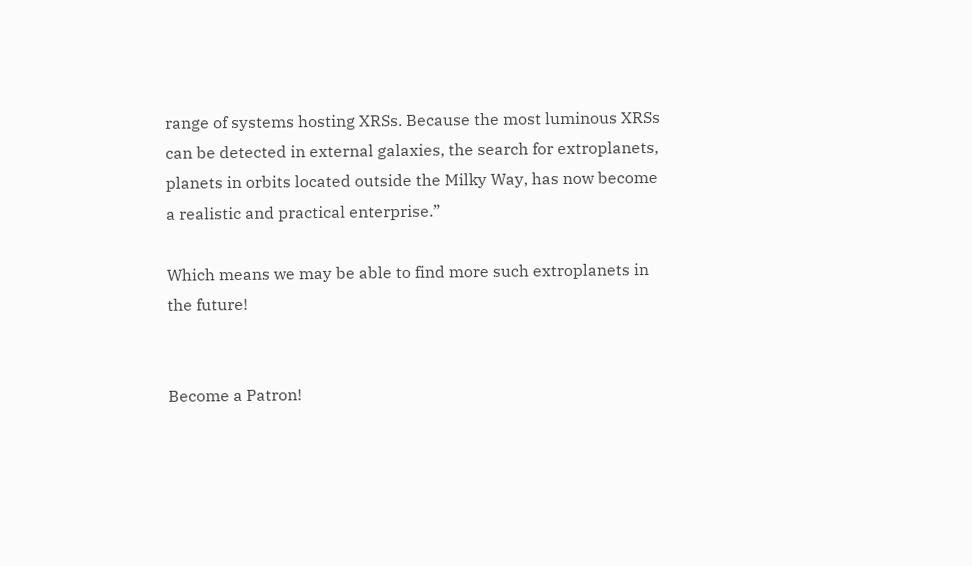range of systems hosting XRSs. Because the most luminous XRSs can be detected in external galaxies, the search for extroplanets, planets in orbits located outside the Milky Way, has now become a realistic and practical enterprise.”

Which means we may be able to find more such extroplanets in the future!


Become a Patron!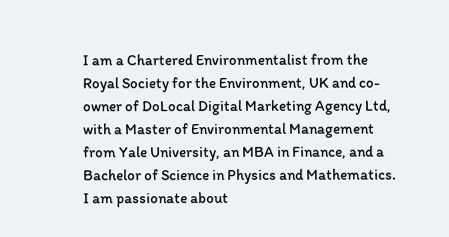I am a Chartered Environmentalist from the Royal Society for the Environment, UK and co-owner of DoLocal Digital Marketing Agency Ltd, with a Master of Environmental Management from Yale University, an MBA in Finance, and a Bachelor of Science in Physics and Mathematics. I am passionate about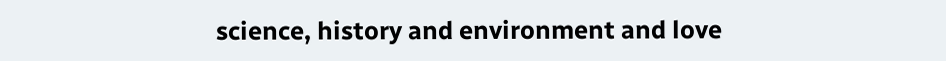science, history and environment and love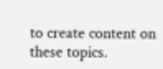to create content on these topics.